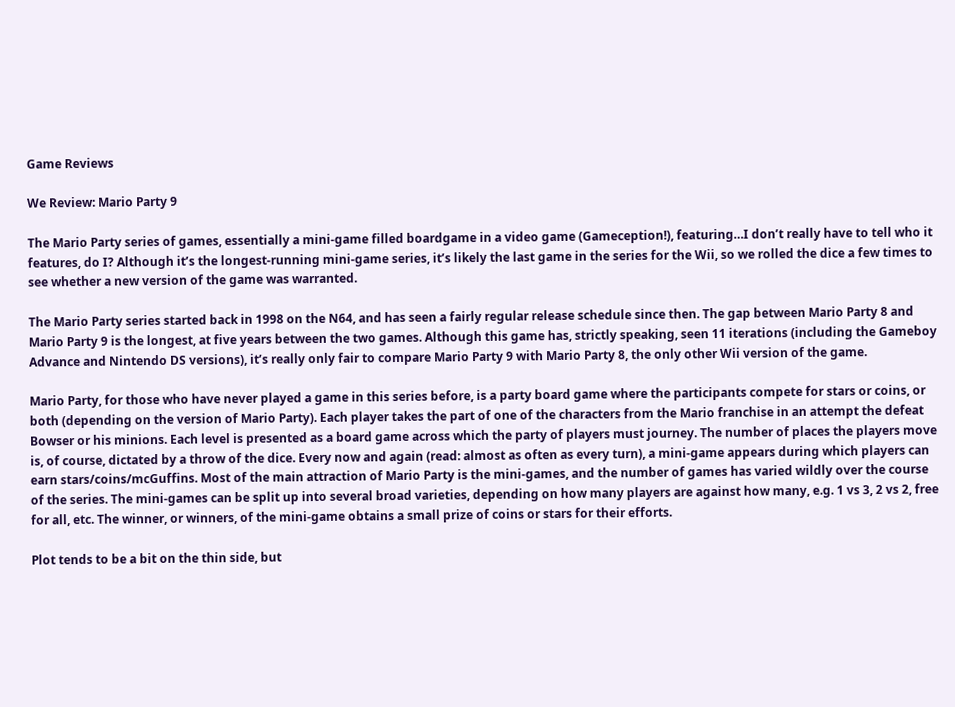Game Reviews

We Review: Mario Party 9

The Mario Party series of games, essentially a mini-game filled boardgame in a video game (Gameception!), featuring…I don’t really have to tell who it features, do I? Although it’s the longest-running mini-game series, it’s likely the last game in the series for the Wii, so we rolled the dice a few times to see whether a new version of the game was warranted.

The Mario Party series started back in 1998 on the N64, and has seen a fairly regular release schedule since then. The gap between Mario Party 8 and Mario Party 9 is the longest, at five years between the two games. Although this game has, strictly speaking, seen 11 iterations (including the Gameboy Advance and Nintendo DS versions), it’s really only fair to compare Mario Party 9 with Mario Party 8, the only other Wii version of the game.

Mario Party, for those who have never played a game in this series before, is a party board game where the participants compete for stars or coins, or both (depending on the version of Mario Party). Each player takes the part of one of the characters from the Mario franchise in an attempt the defeat Bowser or his minions. Each level is presented as a board game across which the party of players must journey. The number of places the players move is, of course, dictated by a throw of the dice. Every now and again (read: almost as often as every turn), a mini-game appears during which players can earn stars/coins/mcGuffins. Most of the main attraction of Mario Party is the mini-games, and the number of games has varied wildly over the course of the series. The mini-games can be split up into several broad varieties, depending on how many players are against how many, e.g. 1 vs 3, 2 vs 2, free for all, etc. The winner, or winners, of the mini-game obtains a small prize of coins or stars for their efforts.

Plot tends to be a bit on the thin side, but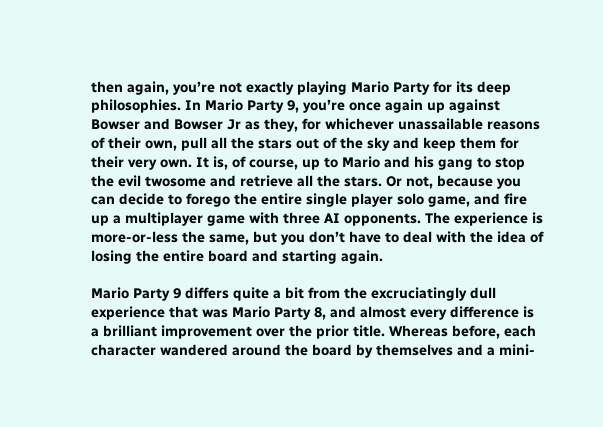then again, you’re not exactly playing Mario Party for its deep philosophies. In Mario Party 9, you’re once again up against Bowser and Bowser Jr as they, for whichever unassailable reasons of their own, pull all the stars out of the sky and keep them for their very own. It is, of course, up to Mario and his gang to stop the evil twosome and retrieve all the stars. Or not, because you can decide to forego the entire single player solo game, and fire up a multiplayer game with three AI opponents. The experience is more-or-less the same, but you don’t have to deal with the idea of losing the entire board and starting again.

Mario Party 9 differs quite a bit from the excruciatingly dull experience that was Mario Party 8, and almost every difference is a brilliant improvement over the prior title. Whereas before, each character wandered around the board by themselves and a mini-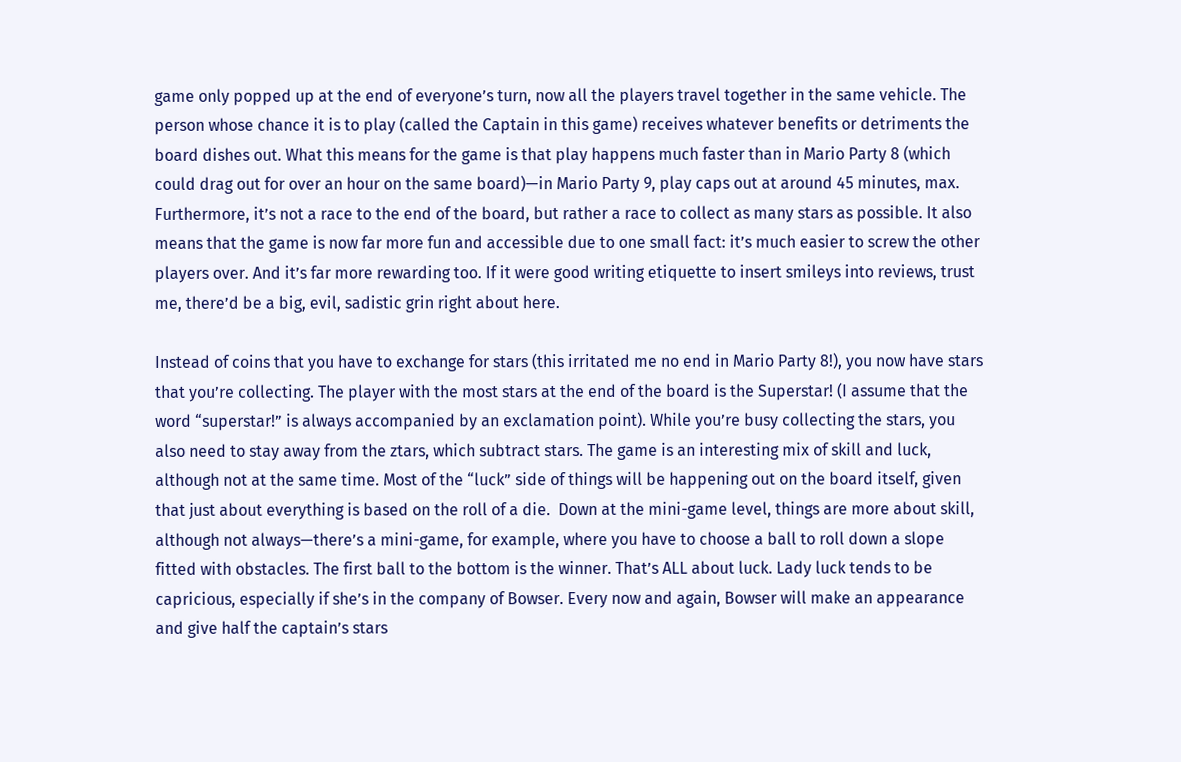game only popped up at the end of everyone’s turn, now all the players travel together in the same vehicle. The person whose chance it is to play (called the Captain in this game) receives whatever benefits or detriments the board dishes out. What this means for the game is that play happens much faster than in Mario Party 8 (which could drag out for over an hour on the same board)—in Mario Party 9, play caps out at around 45 minutes, max. Furthermore, it’s not a race to the end of the board, but rather a race to collect as many stars as possible. It also means that the game is now far more fun and accessible due to one small fact: it’s much easier to screw the other players over. And it’s far more rewarding too. If it were good writing etiquette to insert smileys into reviews, trust me, there’d be a big, evil, sadistic grin right about here.

Instead of coins that you have to exchange for stars (this irritated me no end in Mario Party 8!), you now have stars that you’re collecting. The player with the most stars at the end of the board is the Superstar! (I assume that the word “superstar!” is always accompanied by an exclamation point). While you’re busy collecting the stars, you also need to stay away from the ztars, which subtract stars. The game is an interesting mix of skill and luck, although not at the same time. Most of the “luck” side of things will be happening out on the board itself, given that just about everything is based on the roll of a die.  Down at the mini-game level, things are more about skill, although not always—there’s a mini-game, for example, where you have to choose a ball to roll down a slope fitted with obstacles. The first ball to the bottom is the winner. That’s ALL about luck. Lady luck tends to be capricious, especially if she’s in the company of Bowser. Every now and again, Bowser will make an appearance and give half the captain’s stars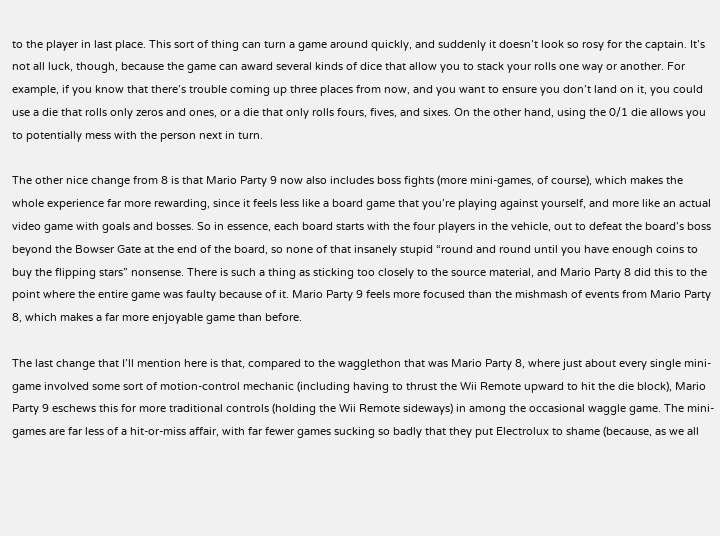to the player in last place. This sort of thing can turn a game around quickly, and suddenly it doesn’t look so rosy for the captain. It’s not all luck, though, because the game can award several kinds of dice that allow you to stack your rolls one way or another. For example, if you know that there’s trouble coming up three places from now, and you want to ensure you don’t land on it, you could use a die that rolls only zeros and ones, or a die that only rolls fours, fives, and sixes. On the other hand, using the 0/1 die allows you to potentially mess with the person next in turn.

The other nice change from 8 is that Mario Party 9 now also includes boss fights (more mini-games, of course), which makes the whole experience far more rewarding, since it feels less like a board game that you’re playing against yourself, and more like an actual video game with goals and bosses. So in essence, each board starts with the four players in the vehicle, out to defeat the board’s boss beyond the Bowser Gate at the end of the board, so none of that insanely stupid “round and round until you have enough coins to buy the flipping stars” nonsense. There is such a thing as sticking too closely to the source material, and Mario Party 8 did this to the point where the entire game was faulty because of it. Mario Party 9 feels more focused than the mishmash of events from Mario Party 8, which makes a far more enjoyable game than before.

The last change that I’ll mention here is that, compared to the wagglethon that was Mario Party 8, where just about every single mini-game involved some sort of motion-control mechanic (including having to thrust the Wii Remote upward to hit the die block), Mario Party 9 eschews this for more traditional controls (holding the Wii Remote sideways) in among the occasional waggle game. The mini-games are far less of a hit-or-miss affair, with far fewer games sucking so badly that they put Electrolux to shame (because, as we all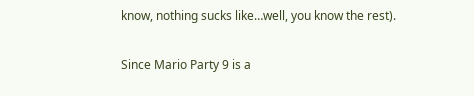know, nothing sucks like…well, you know the rest).

Since Mario Party 9 is a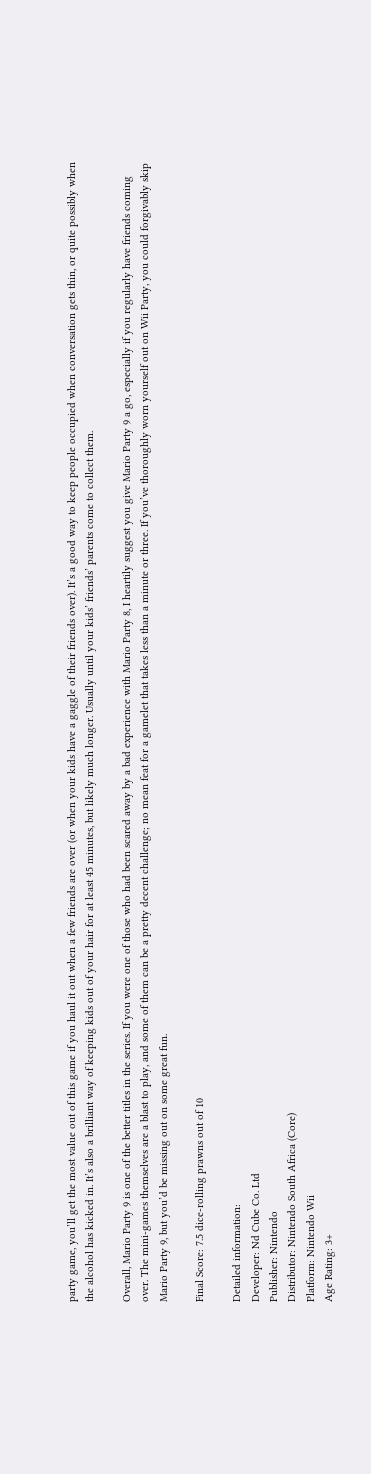party game, you’ll get the most value out of this game if you haul it out when a few friends are over (or when your kids have a gaggle of their friends over). It’s a good way to keep people occupied when conversation gets thin, or quite possibly when the alcohol has kicked in. It’s also a brilliant way of keeping kids out of your hair for at least 45 minutes, but likely much longer. Usually until your kids’ friends’ parents come to collect them.

Overall, Mario Party 9 is one of the better titles in the series. If you were one of those who had been scared away by a bad experience with Mario Party 8, I heartily suggest you give Mario Party 9 a go, especially if you regularly have friends coming over. The mini-games themselves are a blast to play, and some of them can be a pretty decent challenge; no mean feat for a gamelet that takes less than a minute or three. If you’ve thoroughly worn yourself out on Wii Party, you could forgivably skip Mario Party 9, but you’d be missing out on some great fun.

Final Score: 7.5 dice-rolling prawns out of 10

Detailed information:
Developer: Nd Cube Co. Ltd
Publisher: Nintendo
Distributor: Nintendo South Africa (Core)
Platform: Nintendo Wii
Age Rating: 3+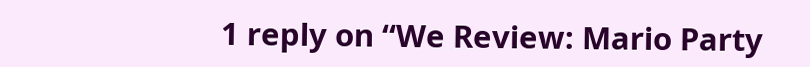1 reply on “We Review: Mario Party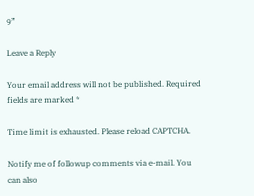9”

Leave a Reply

Your email address will not be published. Required fields are marked *

Time limit is exhausted. Please reload CAPTCHA.

Notify me of followup comments via e-mail. You can also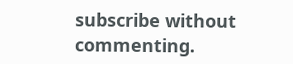subscribe without commenting.